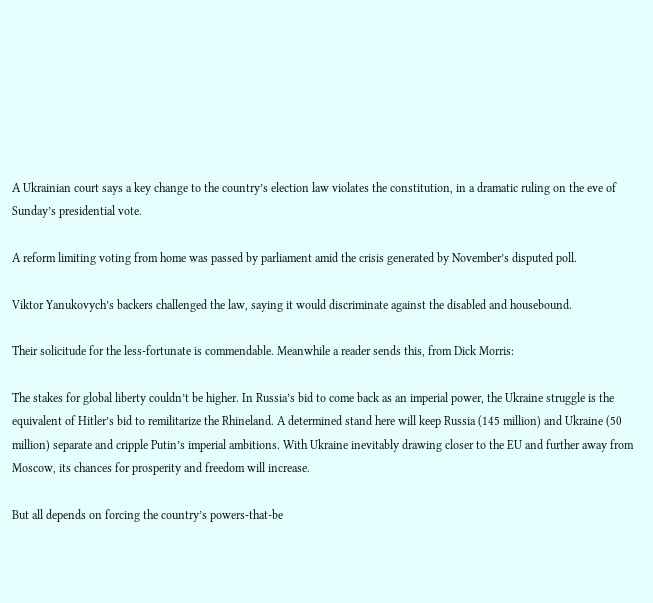A Ukrainian court says a key change to the country’s election law violates the constitution, in a dramatic ruling on the eve of Sunday’s presidential vote.

A reform limiting voting from home was passed by parliament amid the crisis generated by November’s disputed poll.

Viktor Yanukovych’s backers challenged the law, saying it would discriminate against the disabled and housebound.

Their solicitude for the less-fortunate is commendable. Meanwhile a reader sends this, from Dick Morris:

The stakes for global liberty couldn’t be higher. In Russia’s bid to come back as an imperial power, the Ukraine struggle is the equivalent of Hitler’s bid to remilitarize the Rhineland. A determined stand here will keep Russia (145 million) and Ukraine (50 million) separate and cripple Putin’s imperial ambitions. With Ukraine inevitably drawing closer to the EU and further away from Moscow, its chances for prosperity and freedom will increase.

But all depends on forcing the country’s powers-that-be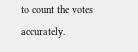to count the votes accurately.